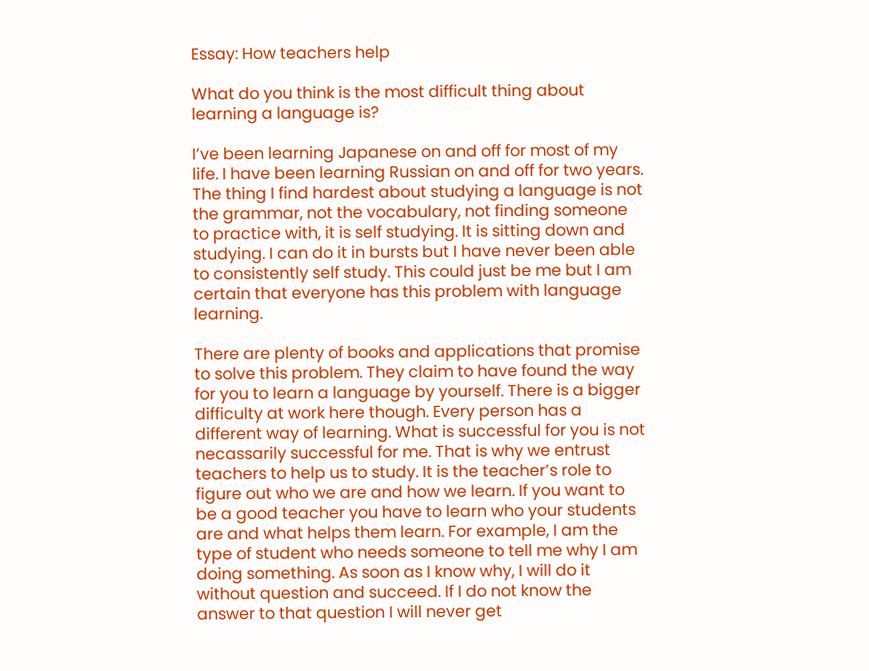Essay: How teachers help

What do you think is the most difficult thing about learning a language is?

I’ve been learning Japanese on and off for most of my life. I have been learning Russian on and off for two years. The thing I find hardest about studying a language is not the grammar, not the vocabulary, not finding someone to practice with, it is self studying. It is sitting down and studying. I can do it in bursts but I have never been able to consistently self study. This could just be me but I am certain that everyone has this problem with language learning.

There are plenty of books and applications that promise to solve this problem. They claim to have found the way for you to learn a language by yourself. There is a bigger difficulty at work here though. Every person has a different way of learning. What is successful for you is not necassarily successful for me. That is why we entrust teachers to help us to study. It is the teacher’s role to figure out who we are and how we learn. If you want to be a good teacher you have to learn who your students are and what helps them learn. For example, I am the type of student who needs someone to tell me why I am doing something. As soon as I know why, I will do it without question and succeed. If I do not know the answer to that question I will never get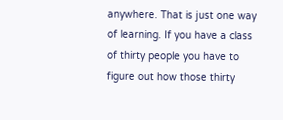anywhere. That is just one way of learning. If you have a class of thirty people you have to figure out how those thirty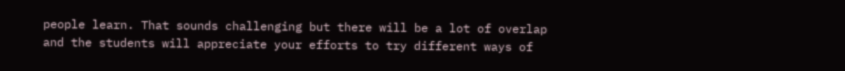people learn. That sounds challenging but there will be a lot of overlap and the students will appreciate your efforts to try different ways of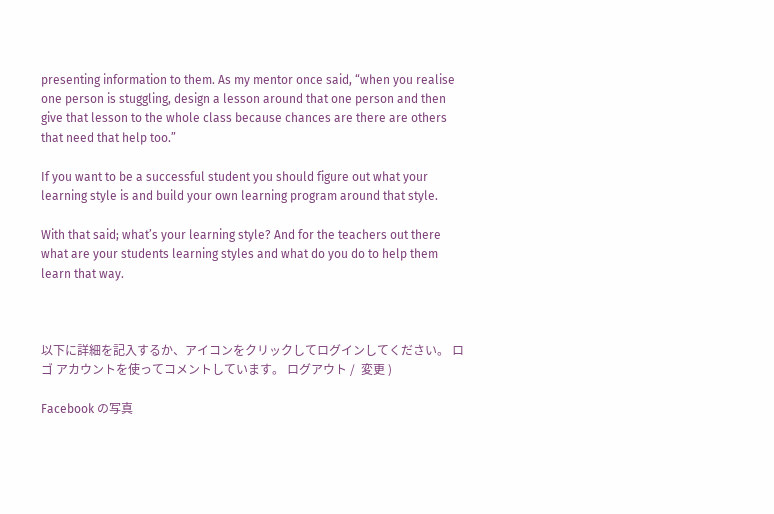presenting information to them. As my mentor once said, “when you realise one person is stuggling, design a lesson around that one person and then give that lesson to the whole class because chances are there are others that need that help too.”

If you want to be a successful student you should figure out what your learning style is and build your own learning program around that style.

With that said; what’s your learning style? And for the teachers out there what are your students learning styles and what do you do to help them learn that way.



以下に詳細を記入するか、アイコンをクリックしてログインしてください。 ロゴ アカウントを使ってコメントしています。 ログアウト /  変更 )

Facebook の写真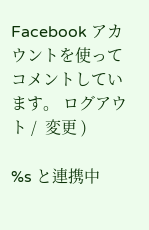Facebook アカウントを使ってコメントしています。 ログアウト /  変更 )

%s と連携中